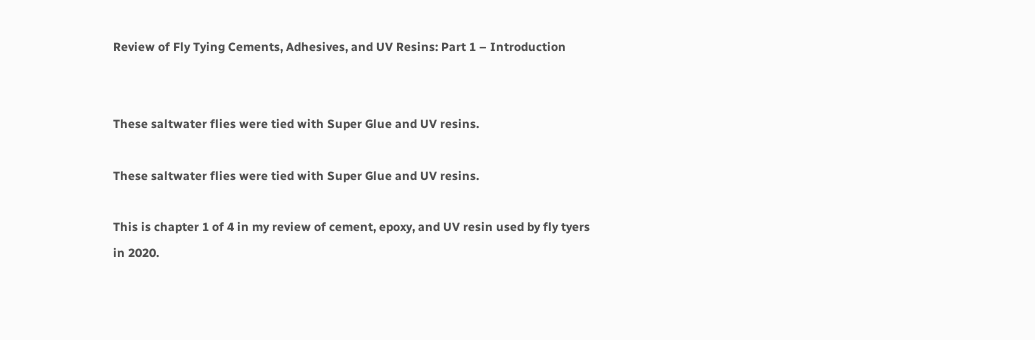Review of Fly Tying Cements, Adhesives, and UV Resins: Part 1 – Introduction


These saltwater flies were tied with Super Glue and UV resins.

These saltwater flies were tied with Super Glue and UV resins.

This is chapter 1 of 4 in my review of cement, epoxy, and UV resin used by fly tyers in 2020.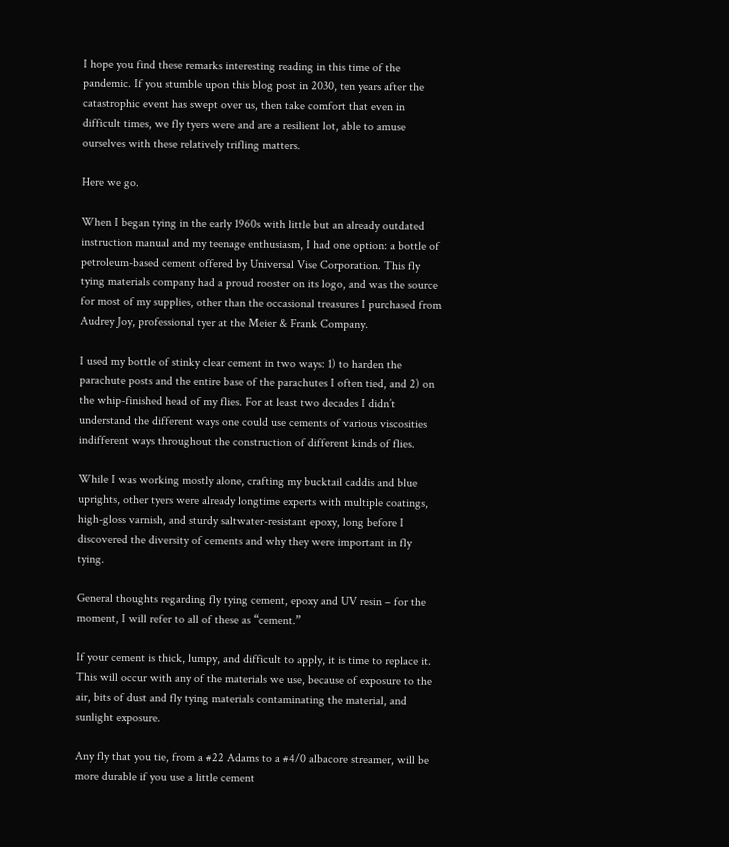I hope you find these remarks interesting reading in this time of the pandemic. If you stumble upon this blog post in 2030, ten years after the catastrophic event has swept over us, then take comfort that even in difficult times, we fly tyers were and are a resilient lot, able to amuse ourselves with these relatively trifling matters.

Here we go.

When I began tying in the early 1960s with little but an already outdated instruction manual and my teenage enthusiasm, I had one option: a bottle of petroleum-based cement offered by Universal Vise Corporation. This fly tying materials company had a proud rooster on its logo, and was the source for most of my supplies, other than the occasional treasures I purchased from Audrey Joy, professional tyer at the Meier & Frank Company.

I used my bottle of stinky clear cement in two ways: 1) to harden the parachute posts and the entire base of the parachutes I often tied, and 2) on the whip-finished head of my flies. For at least two decades I didn’t understand the different ways one could use cements of various viscosities indifferent ways throughout the construction of different kinds of flies.

While I was working mostly alone, crafting my bucktail caddis and blue uprights, other tyers were already longtime experts with multiple coatings, high-gloss varnish, and sturdy saltwater-resistant epoxy, long before I discovered the diversity of cements and why they were important in fly tying.

General thoughts regarding fly tying cement, epoxy and UV resin – for the moment, I will refer to all of these as “cement.”

If your cement is thick, lumpy, and difficult to apply, it is time to replace it. This will occur with any of the materials we use, because of exposure to the air, bits of dust and fly tying materials contaminating the material, and sunlight exposure.

Any fly that you tie, from a #22 Adams to a #4/0 albacore streamer, will be more durable if you use a little cement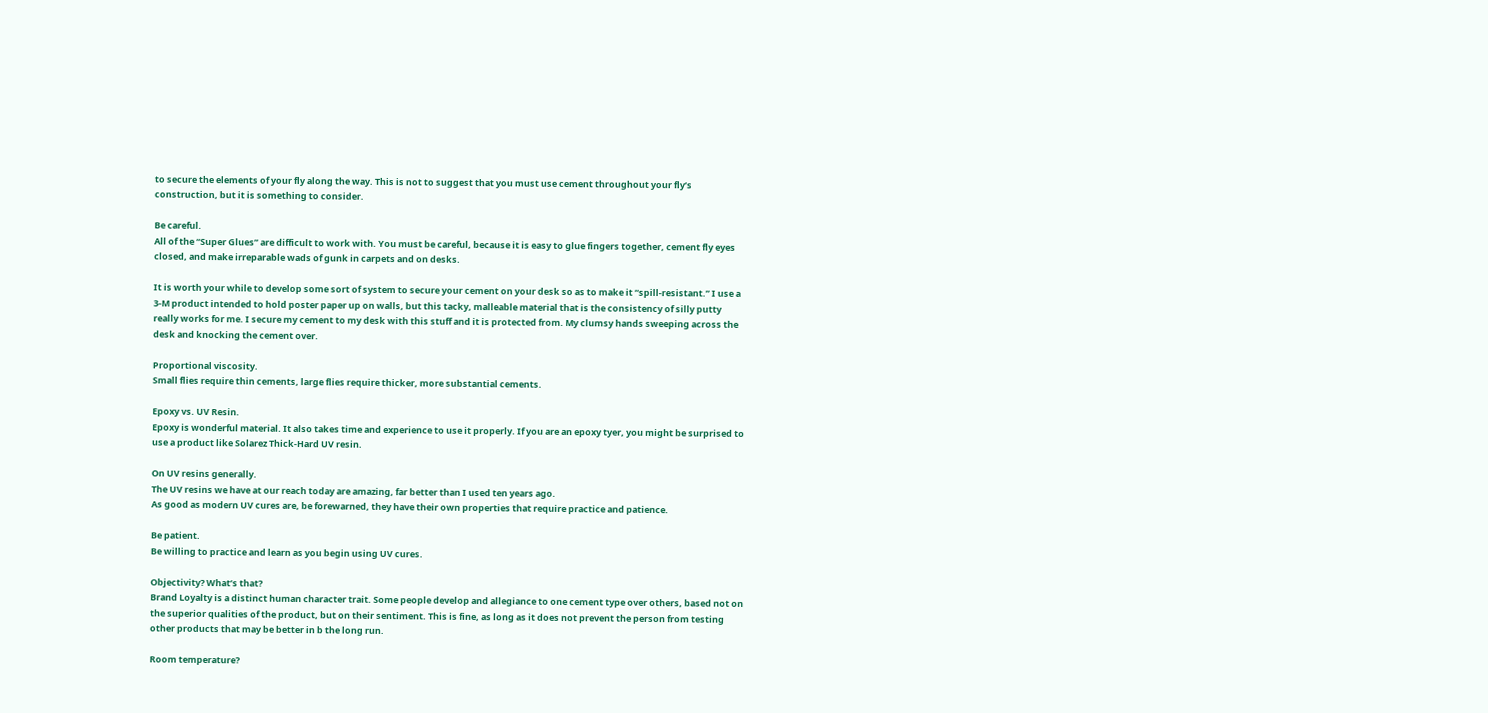to secure the elements of your fly along the way. This is not to suggest that you must use cement throughout your fly’s construction, but it is something to consider.

Be careful.
All of the “Super Glues” are difficult to work with. You must be careful, because it is easy to glue fingers together, cement fly eyes closed, and make irreparable wads of gunk in carpets and on desks.

It is worth your while to develop some sort of system to secure your cement on your desk so as to make it “spill-resistant.” I use a 3-M product intended to hold poster paper up on walls, but this tacky, malleable material that is the consistency of silly putty really works for me. I secure my cement to my desk with this stuff and it is protected from. My clumsy hands sweeping across the desk and knocking the cement over.

Proportional viscosity.
Small flies require thin cements, large flies require thicker, more substantial cements.

Epoxy vs. UV Resin.
Epoxy is wonderful material. It also takes time and experience to use it properly. If you are an epoxy tyer, you might be surprised to use a product like Solarez Thick-Hard UV resin.

On UV resins generally.
The UV resins we have at our reach today are amazing, far better than I used ten years ago.
As good as modern UV cures are, be forewarned, they have their own properties that require practice and patience.

Be patient.
Be willing to practice and learn as you begin using UV cures.

Objectivity? What’s that?
Brand Loyalty is a distinct human character trait. Some people develop and allegiance to one cement type over others, based not on the superior qualities of the product, but on their sentiment. This is fine, as long as it does not prevent the person from testing other products that may be better in b the long run.

Room temperature?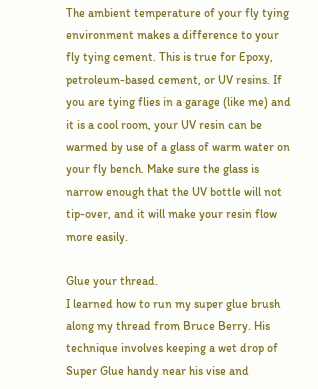The ambient temperature of your fly tying environment makes a difference to your fly tying cement. This is true for Epoxy, petroleum-based cement, or UV resins. If you are tying flies in a garage (like me) and it is a cool room, your UV resin can be warmed by use of a glass of warm water on your fly bench. Make sure the glass is narrow enough that the UV bottle will not tip-over, and it will make your resin flow more easily.

Glue your thread.
I learned how to run my super glue brush along my thread from Bruce Berry. His technique involves keeping a wet drop of Super Glue handy near his vise and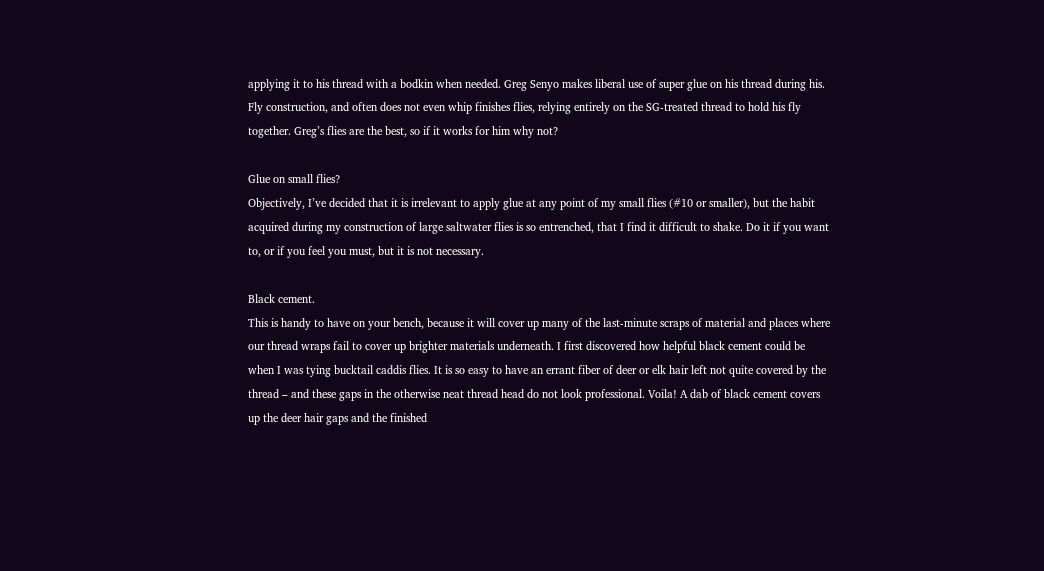applying it to his thread with a bodkin when needed. Greg Senyo makes liberal use of super glue on his thread during his. Fly construction, and often does not even whip finishes flies, relying entirely on the SG-treated thread to hold his fly together. Greg’s flies are the best, so if it works for him why not?

Glue on small flies?
Objectively, I’ve decided that it is irrelevant to apply glue at any point of my small flies (#10 or smaller), but the habit acquired during my construction of large saltwater flies is so entrenched, that I find it difficult to shake. Do it if you want to, or if you feel you must, but it is not necessary.

Black cement.
This is handy to have on your bench, because it will cover up many of the last-minute scraps of material and places where our thread wraps fail to cover up brighter materials underneath. I first discovered how helpful black cement could be when I was tying bucktail caddis flies. It is so easy to have an errant fiber of deer or elk hair left not quite covered by the thread – and these gaps in the otherwise neat thread head do not look professional. Voila! A dab of black cement covers up the deer hair gaps and the finished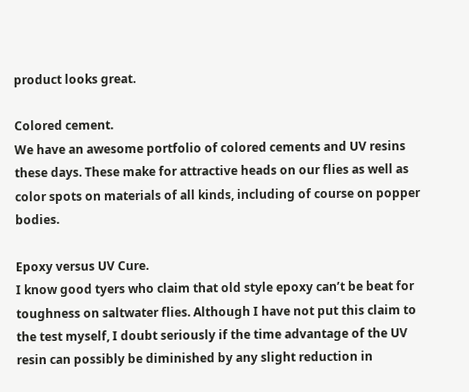product looks great.

Colored cement.
We have an awesome portfolio of colored cements and UV resins these days. These make for attractive heads on our flies as well as color spots on materials of all kinds, including of course on popper bodies.

Epoxy versus UV Cure.
I know good tyers who claim that old style epoxy can’t be beat for toughness on saltwater flies. Although I have not put this claim to the test myself, I doubt seriously if the time advantage of the UV resin can possibly be diminished by any slight reduction in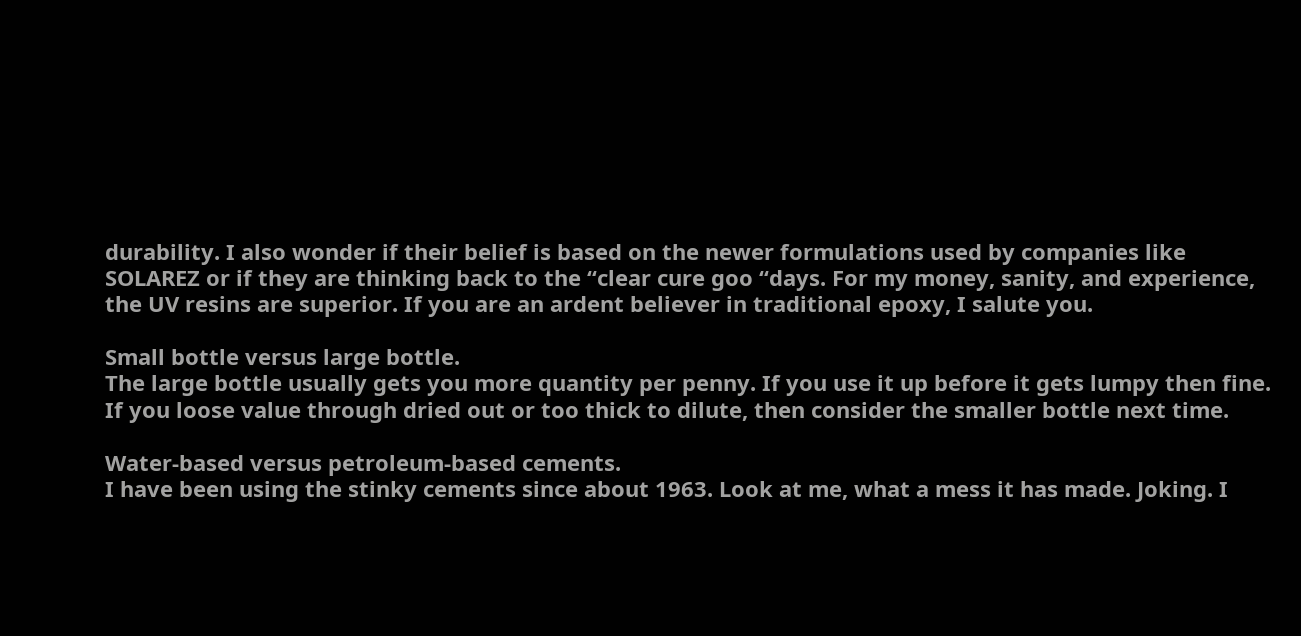durability. I also wonder if their belief is based on the newer formulations used by companies like SOLAREZ or if they are thinking back to the “clear cure goo “days. For my money, sanity, and experience, the UV resins are superior. If you are an ardent believer in traditional epoxy, I salute you.

Small bottle versus large bottle.
The large bottle usually gets you more quantity per penny. If you use it up before it gets lumpy then fine. If you loose value through dried out or too thick to dilute, then consider the smaller bottle next time.

Water-based versus petroleum-based cements.
I have been using the stinky cements since about 1963. Look at me, what a mess it has made. Joking. I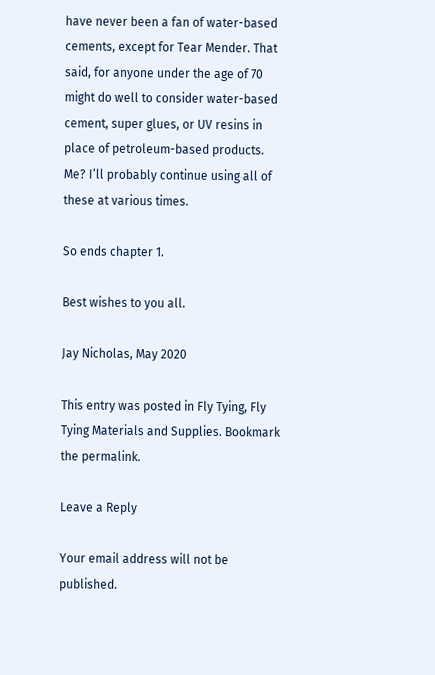have never been a fan of water-based cements, except for Tear Mender. That said, for anyone under the age of 70 might do well to consider water-based cement, super glues, or UV resins in place of petroleum-based products. Me? I’ll probably continue using all of these at various times.

So ends chapter 1.

Best wishes to you all.

Jay Nicholas, May 2020

This entry was posted in Fly Tying, Fly Tying Materials and Supplies. Bookmark the permalink.

Leave a Reply

Your email address will not be published.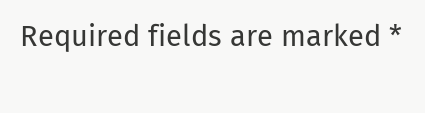Required fields are marked *